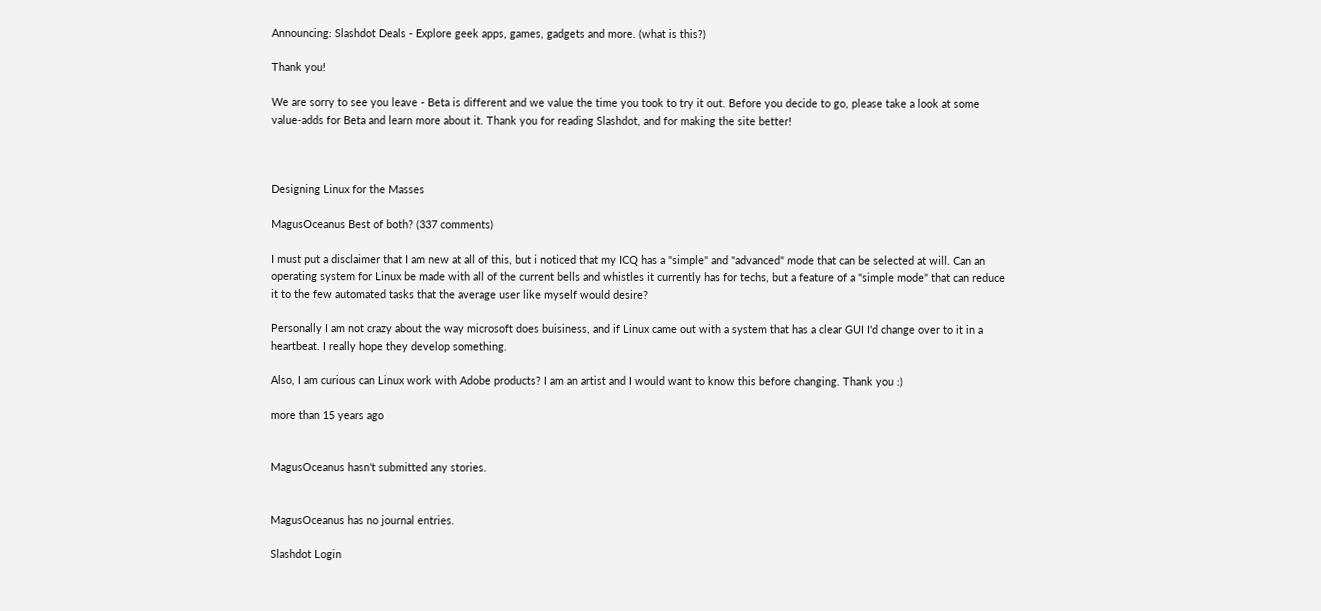Announcing: Slashdot Deals - Explore geek apps, games, gadgets and more. (what is this?)

Thank you!

We are sorry to see you leave - Beta is different and we value the time you took to try it out. Before you decide to go, please take a look at some value-adds for Beta and learn more about it. Thank you for reading Slashdot, and for making the site better!



Designing Linux for the Masses

MagusOceanus Best of both? (337 comments)

I must put a disclaimer that I am new at all of this, but i noticed that my ICQ has a "simple" and "advanced" mode that can be selected at will. Can an operating system for Linux be made with all of the current bells and whistles it currently has for techs, but a feature of a "simple mode" that can reduce it to the few automated tasks that the average user like myself would desire?

Personally I am not crazy about the way microsoft does buisiness, and if Linux came out with a system that has a clear GUI I'd change over to it in a heartbeat. I really hope they develop something.

Also, I am curious can Linux work with Adobe products? I am an artist and I would want to know this before changing. Thank you :)

more than 15 years ago


MagusOceanus hasn't submitted any stories.


MagusOceanus has no journal entries.

Slashdot Login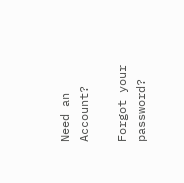Need an Account?

Forgot your password?